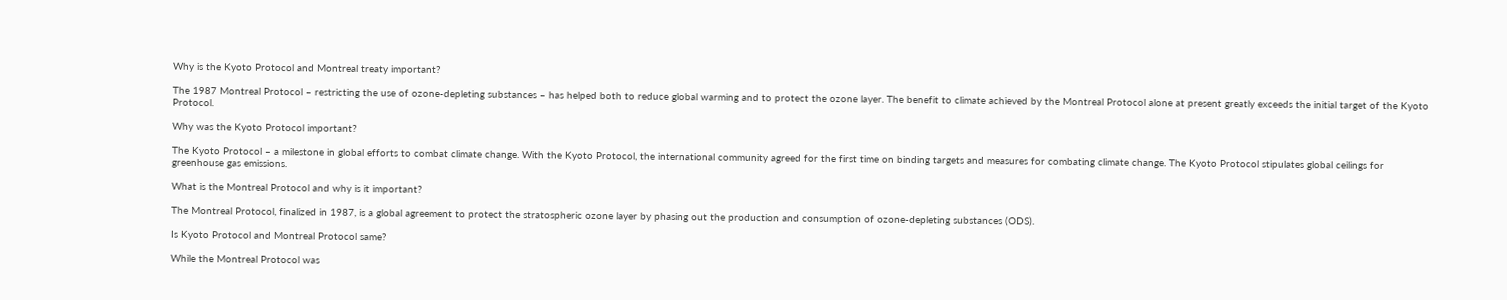Why is the Kyoto Protocol and Montreal treaty important?

The 1987 Montreal Protocol – restricting the use of ozone-depleting substances – has helped both to reduce global warming and to protect the ozone layer. The benefit to climate achieved by the Montreal Protocol alone at present greatly exceeds the initial target of the Kyoto Protocol.

Why was the Kyoto Protocol important?

The Kyoto Protocol – a milestone in global efforts to combat climate change. With the Kyoto Protocol, the international community agreed for the first time on binding targets and measures for combating climate change. The Kyoto Protocol stipulates global ceilings for greenhouse gas emissions.

What is the Montreal Protocol and why is it important?

The Montreal Protocol, finalized in 1987, is a global agreement to protect the stratospheric ozone layer by phasing out the production and consumption of ozone-depleting substances (ODS).

Is Kyoto Protocol and Montreal Protocol same?

While the Montreal Protocol was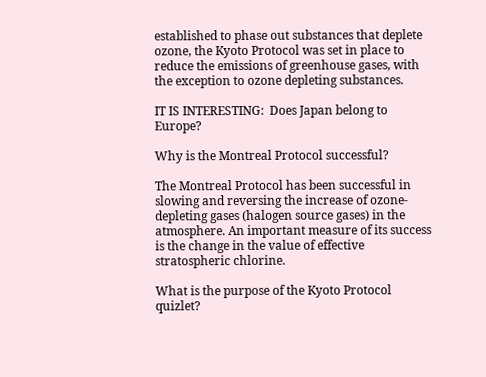established to phase out substances that deplete ozone, the Kyoto Protocol was set in place to reduce the emissions of greenhouse gases, with the exception to ozone depleting substances.

IT IS INTERESTING:  Does Japan belong to Europe?

Why is the Montreal Protocol successful?

The Montreal Protocol has been successful in slowing and reversing the increase of ozone-depleting gases (halogen source gases) in the atmosphere. An important measure of its success is the change in the value of effective stratospheric chlorine.

What is the purpose of the Kyoto Protocol quizlet?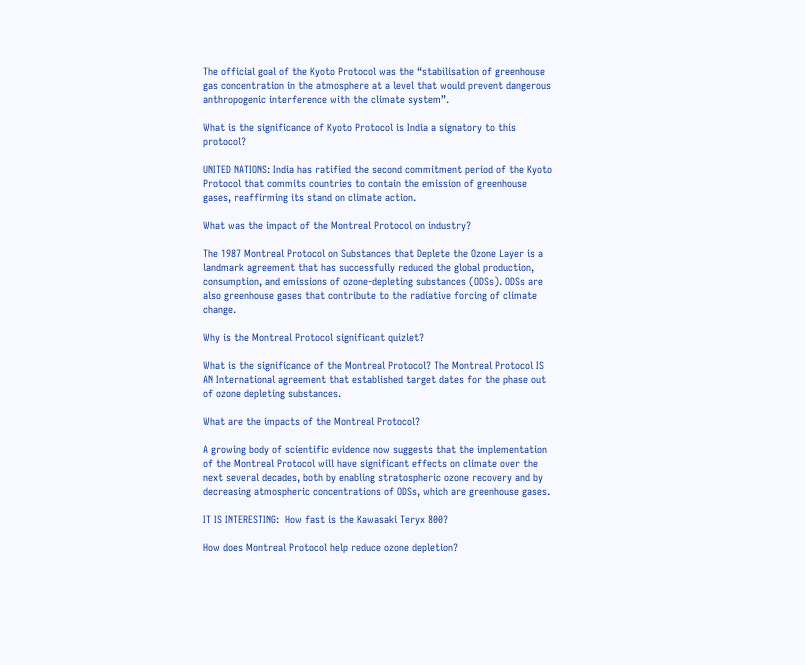The official goal of the Kyoto Protocol was the “stabilisation of greenhouse gas concentration in the atmosphere at a level that would prevent dangerous anthropogenic interference with the climate system”.

What is the significance of Kyoto Protocol is India a signatory to this protocol?

UNITED NATIONS: India has ratified the second commitment period of the Kyoto Protocol that commits countries to contain the emission of greenhouse gases, reaffirming its stand on climate action.

What was the impact of the Montreal Protocol on industry?

The 1987 Montreal Protocol on Substances that Deplete the Ozone Layer is a landmark agreement that has successfully reduced the global production, consumption, and emissions of ozone-depleting substances (ODSs). ODSs are also greenhouse gases that contribute to the radiative forcing of climate change.

Why is the Montreal Protocol significant quizlet?

What is the significance of the Montreal Protocol? The Montreal Protocol IS AN International agreement that established target dates for the phase out of ozone depleting substances.

What are the impacts of the Montreal Protocol?

A growing body of scientific evidence now suggests that the implementation of the Montreal Protocol will have significant effects on climate over the next several decades, both by enabling stratospheric ozone recovery and by decreasing atmospheric concentrations of ODSs, which are greenhouse gases.

IT IS INTERESTING:  How fast is the Kawasaki Teryx 800?

How does Montreal Protocol help reduce ozone depletion?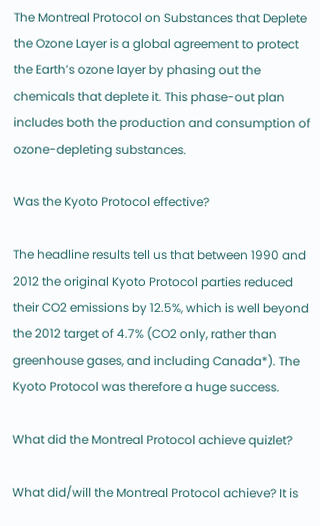The Montreal Protocol on Substances that Deplete the Ozone Layer is a global agreement to protect the Earth’s ozone layer by phasing out the chemicals that deplete it. This phase-out plan includes both the production and consumption of ozone-depleting substances.

Was the Kyoto Protocol effective?

The headline results tell us that between 1990 and 2012 the original Kyoto Protocol parties reduced their CO2 emissions by 12.5%, which is well beyond the 2012 target of 4.7% (CO2 only, rather than greenhouse gases, and including Canada*). The Kyoto Protocol was therefore a huge success.

What did the Montreal Protocol achieve quizlet?

What did/will the Montreal Protocol achieve? It is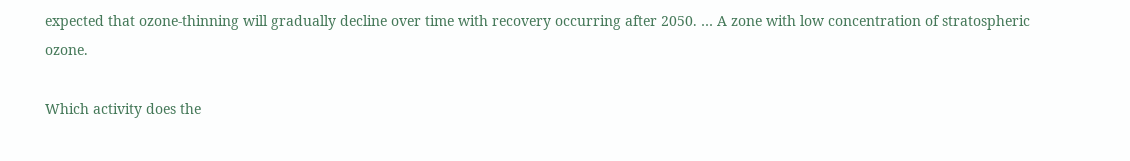expected that ozone-thinning will gradually decline over time with recovery occurring after 2050. … A zone with low concentration of stratospheric ozone.

Which activity does the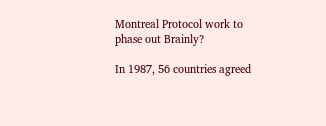Montreal Protocol work to phase out Brainly?

In 1987, 56 countries agreed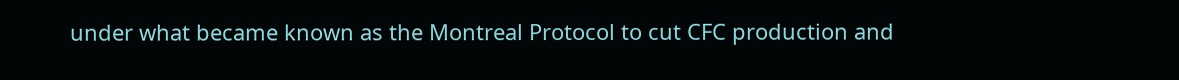under what became known as the Montreal Protocol to cut CFC production and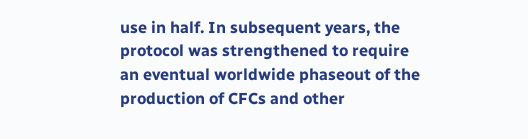use in half. In subsequent years, the protocol was strengthened to require an eventual worldwide phaseout of the production of CFCs and other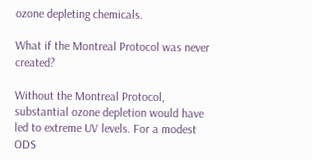ozone depleting chemicals.

What if the Montreal Protocol was never created?

Without the Montreal Protocol, substantial ozone depletion would have led to extreme UV levels. For a modest ODS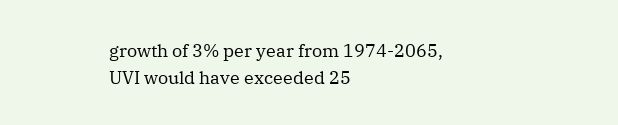growth of 3% per year from 1974-2065, UVI would have exceeded 25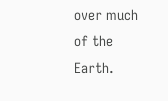over much of the Earth.